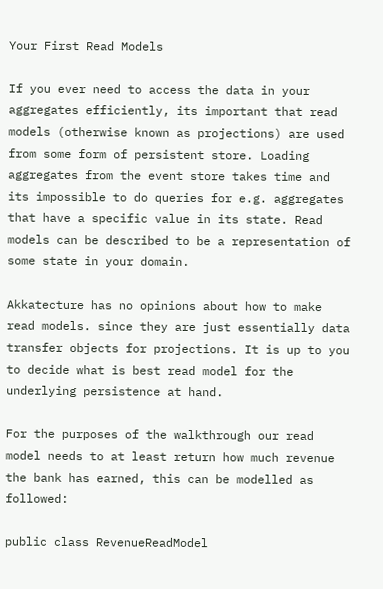Your First Read Models

If you ever need to access the data in your aggregates efficiently, its important that read models (otherwise known as projections) are used from some form of persistent store. Loading aggregates from the event store takes time and its impossible to do queries for e.g. aggregates that have a specific value in its state. Read models can be described to be a representation of some state in your domain.

Akkatecture has no opinions about how to make read models. since they are just essentially data transfer objects for projections. It is up to you to decide what is best read model for the underlying persistence at hand.

For the purposes of the walkthrough our read model needs to at least return how much revenue the bank has earned, this can be modelled as followed:

public class RevenueReadModel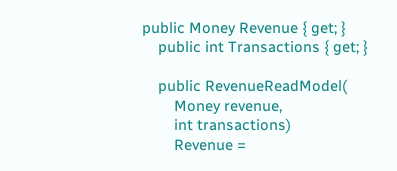public Money Revenue { get; }
    public int Transactions { get; }

    public RevenueReadModel(
        Money revenue,
        int transactions)
        Revenue =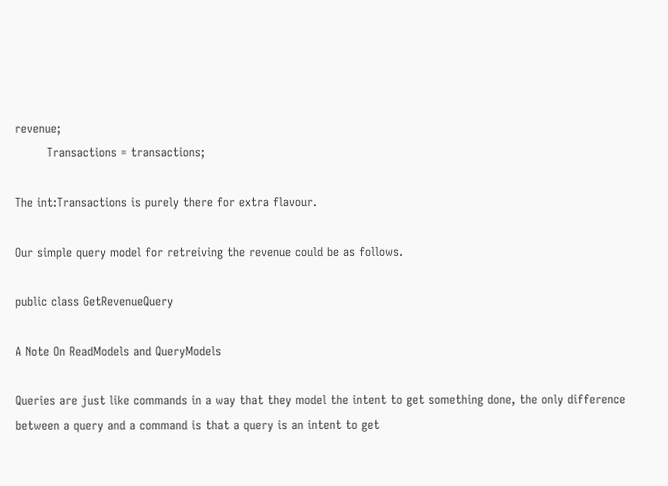revenue;
        Transactions = transactions;

The int:Transactions is purely there for extra flavour.

Our simple query model for retreiving the revenue could be as follows.

public class GetRevenueQuery

A Note On ReadModels and QueryModels

Queries are just like commands in a way that they model the intent to get something done, the only difference between a query and a command is that a query is an intent to get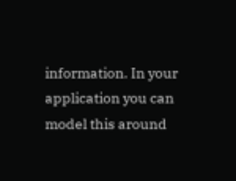information. In your application you can model this around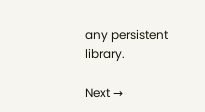any persistent library.

Next →